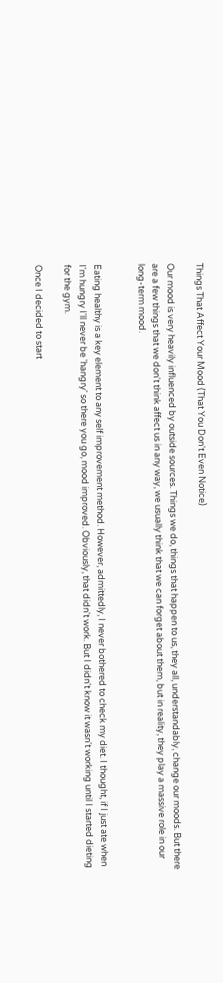Things That Affect Your Mood (That You Don't Even Notice)

Our mood is very heavily influenced by outside sources. Things we do, things that happen to us, they all, understandably, change our moods. But there are a few things that we don't think affect us in any way, we usually think that we can forget about them, but in reality, they play a massive role in our long-term mood.


Eating healthy is a key element to any self improvement method. However, admittedly, I never bothered to check my diet. I thought, if I just ate when I'm hungry I'll never be 'hangry' so there you go, mood improved. Obviously, that didn't work. But I didn't know it wasn't working until I started dieting for the gym.

Once I decided to start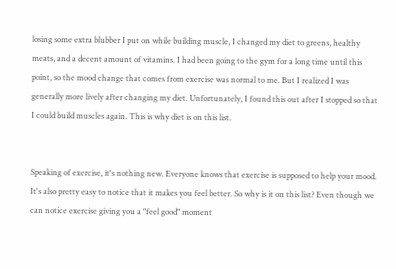losing some extra blubber I put on while building muscle, I changed my diet to greens, healthy meats, and a decent amount of vitamins. I had been going to the gym for a long time until this point, so the mood change that comes from exercise was normal to me. But I realized I was generally more lively after changing my diet. Unfortunately, I found this out after I stopped so that I could build muscles again. This is why diet is on this list.


Speaking of exercise, it's nothing new. Everyone knows that exercise is supposed to help your mood. It's also pretty easy to notice that it makes you feel better. So why is it on this list? Even though we can notice exercise giving you a "feel good" moment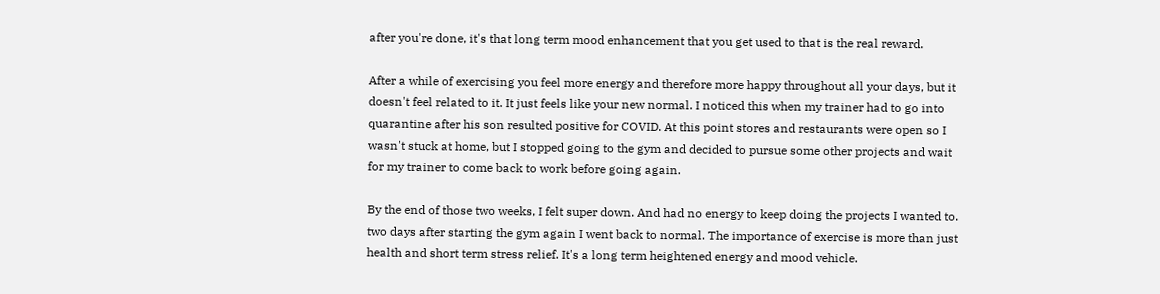after you're done, it's that long term mood enhancement that you get used to that is the real reward.

After a while of exercising you feel more energy and therefore more happy throughout all your days, but it doesn't feel related to it. It just feels like your new normal. I noticed this when my trainer had to go into quarantine after his son resulted positive for COVID. At this point stores and restaurants were open so I wasn't stuck at home, but I stopped going to the gym and decided to pursue some other projects and wait for my trainer to come back to work before going again.

By the end of those two weeks, I felt super down. And had no energy to keep doing the projects I wanted to. two days after starting the gym again I went back to normal. The importance of exercise is more than just health and short term stress relief. It's a long term heightened energy and mood vehicle.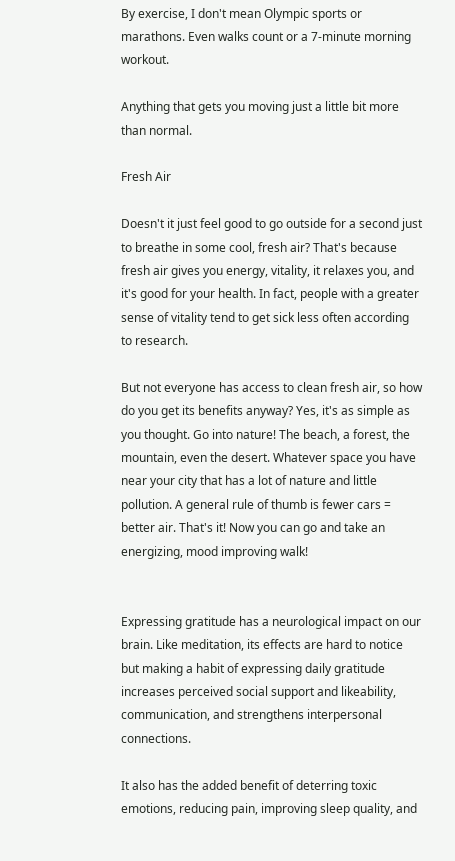By exercise, I don't mean Olympic sports or marathons. Even walks count or a 7-minute morning workout.

Anything that gets you moving just a little bit more than normal.

Fresh Air

Doesn't it just feel good to go outside for a second just to breathe in some cool, fresh air? That's because fresh air gives you energy, vitality, it relaxes you, and it's good for your health. In fact, people with a greater sense of vitality tend to get sick less often according to research.

But not everyone has access to clean fresh air, so how do you get its benefits anyway? Yes, it's as simple as you thought. Go into nature! The beach, a forest, the mountain, even the desert. Whatever space you have near your city that has a lot of nature and little pollution. A general rule of thumb is fewer cars = better air. That's it! Now you can go and take an energizing, mood improving walk!


Expressing gratitude has a neurological impact on our brain. Like meditation, its effects are hard to notice but making a habit of expressing daily gratitude increases perceived social support and likeability, communication, and strengthens interpersonal connections.

It also has the added benefit of deterring toxic emotions, reducing pain, improving sleep quality, and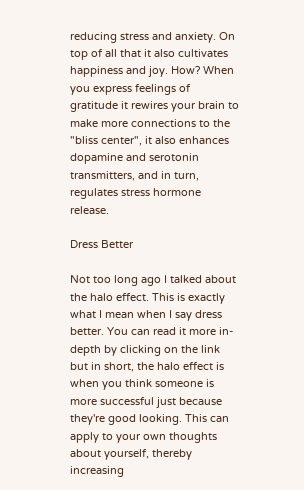reducing stress and anxiety. On top of all that it also cultivates happiness and joy. How? When you express feelings of gratitude it rewires your brain to make more connections to the "bliss center", it also enhances dopamine and serotonin transmitters, and in turn, regulates stress hormone release.

Dress Better

Not too long ago I talked about the halo effect. This is exactly what I mean when I say dress better. You can read it more in-depth by clicking on the link but in short, the halo effect is when you think someone is more successful just because they're good looking. This can apply to your own thoughts about yourself, thereby increasing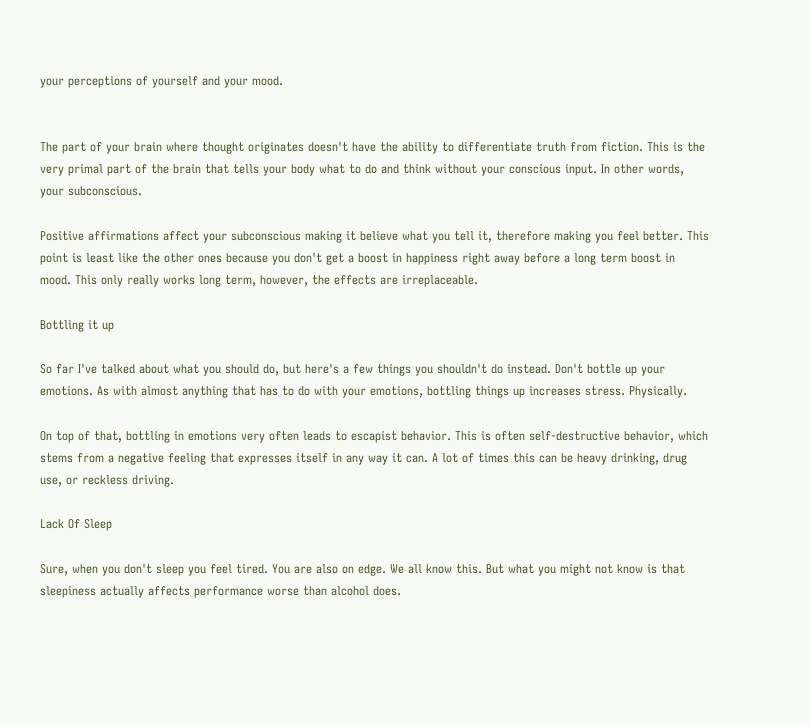your perceptions of yourself and your mood.


The part of your brain where thought originates doesn't have the ability to differentiate truth from fiction. This is the very primal part of the brain that tells your body what to do and think without your conscious input. In other words, your subconscious.

Positive affirmations affect your subconscious making it believe what you tell it, therefore making you feel better. This point is least like the other ones because you don't get a boost in happiness right away before a long term boost in mood. This only really works long term, however, the effects are irreplaceable.

Bottling it up

So far I've talked about what you should do, but here's a few things you shouldn't do instead. Don't bottle up your emotions. As with almost anything that has to do with your emotions, bottling things up increases stress. Physically.

On top of that, bottling in emotions very often leads to escapist behavior. This is often self-destructive behavior, which stems from a negative feeling that expresses itself in any way it can. A lot of times this can be heavy drinking, drug use, or reckless driving.

Lack Of Sleep

Sure, when you don't sleep you feel tired. You are also on edge. We all know this. But what you might not know is that sleepiness actually affects performance worse than alcohol does.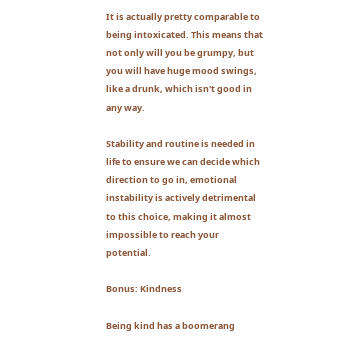It is actually pretty comparable to being intoxicated. This means that not only will you be grumpy, but you will have huge mood swings, like a drunk, which isn't good in any way.

Stability and routine is needed in life to ensure we can decide which direction to go in, emotional instability is actively detrimental to this choice, making it almost impossible to reach your potential.

Bonus: Kindness

Being kind has a boomerang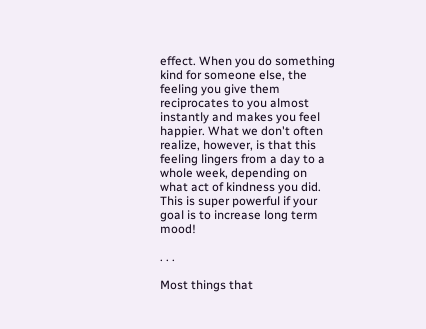effect. When you do something kind for someone else, the feeling you give them reciprocates to you almost instantly and makes you feel happier. What we don't often realize, however, is that this feeling lingers from a day to a whole week, depending on what act of kindness you did. This is super powerful if your goal is to increase long term mood!

. . .

Most things that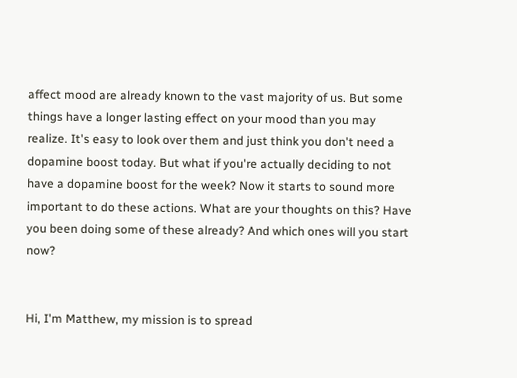affect mood are already known to the vast majority of us. But some things have a longer lasting effect on your mood than you may realize. It's easy to look over them and just think you don't need a dopamine boost today. But what if you're actually deciding to not have a dopamine boost for the week? Now it starts to sound more important to do these actions. What are your thoughts on this? Have you been doing some of these already? And which ones will you start now?


Hi, I'm Matthew, my mission is to spread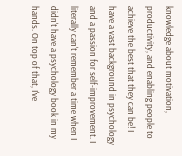knowledge about motivation, productivity, and enabling people to achieve the best that they can be! I have a vast background in psychology and a passion for self-improvement. I literally can't remember a time when I didn't have a psychology book in my hands. On top of that, I've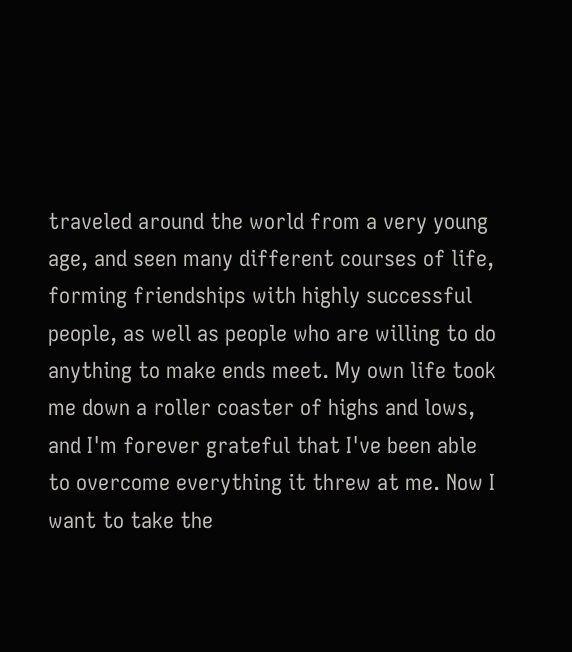traveled around the world from a very young age, and seen many different courses of life, forming friendships with highly successful people, as well as people who are willing to do anything to make ends meet. My own life took me down a roller coaster of highs and lows, and I'm forever grateful that I've been able to overcome everything it threw at me. Now I want to take the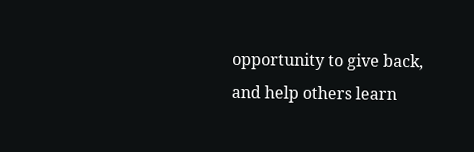opportunity to give back, and help others learn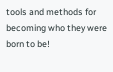tools and methods for becoming who they were born to be!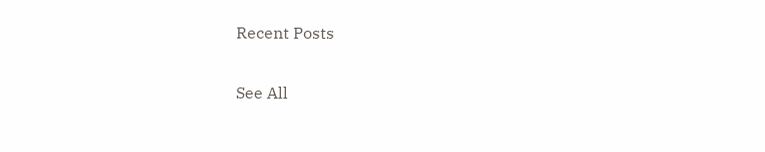Recent Posts

See All